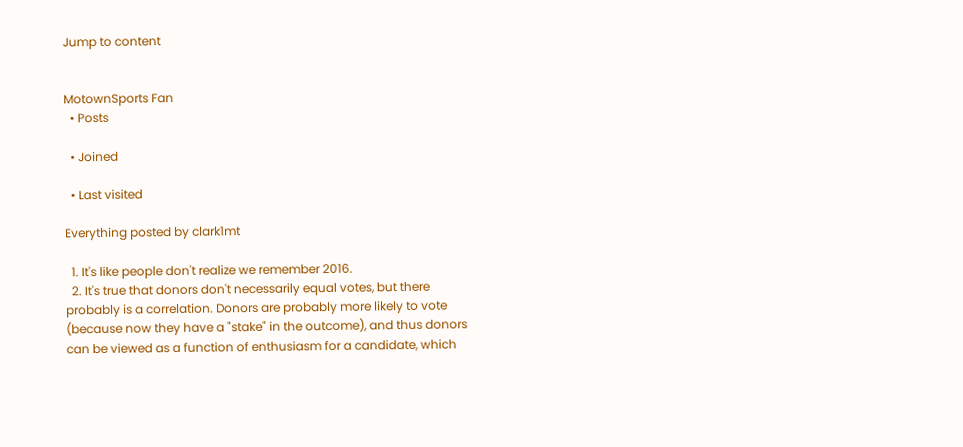Jump to content


MotownSports Fan
  • Posts

  • Joined

  • Last visited

Everything posted by clark1mt

  1. It's like people don't realize we remember 2016.
  2. It's true that donors don't necessarily equal votes, but there probably is a correlation. Donors are probably more likely to vote (because now they have a "stake" in the outcome), and thus donors can be viewed as a function of enthusiasm for a candidate, which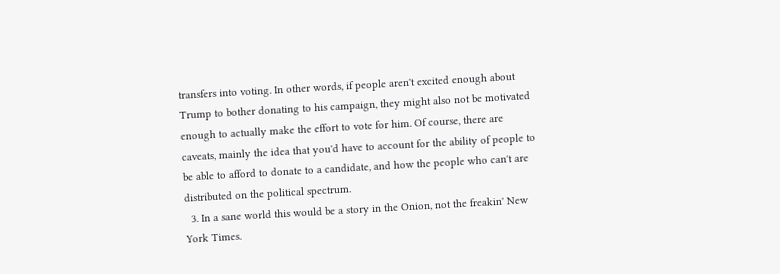transfers into voting. In other words, if people aren't excited enough about Trump to bother donating to his campaign, they might also not be motivated enough to actually make the effort to vote for him. Of course, there are caveats, mainly the idea that you'd have to account for the ability of people to be able to afford to donate to a candidate, and how the people who can't are distributed on the political spectrum.
  3. In a sane world this would be a story in the Onion, not the freakin' New York Times.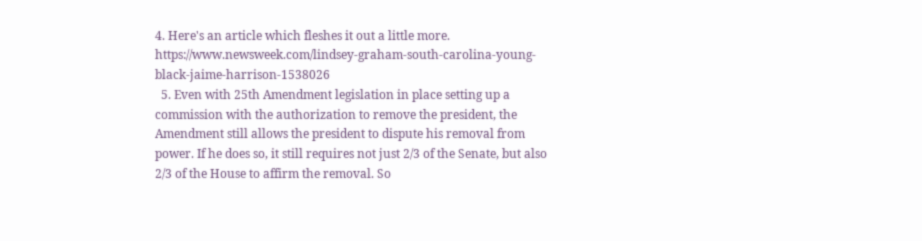4. Here's an article which fleshes it out a little more. https://www.newsweek.com/lindsey-graham-south-carolina-young-black-jaime-harrison-1538026
  5. Even with 25th Amendment legislation in place setting up a commission with the authorization to remove the president, the Amendment still allows the president to dispute his removal from power. If he does so, it still requires not just 2/3 of the Senate, but also 2/3 of the House to affirm the removal. So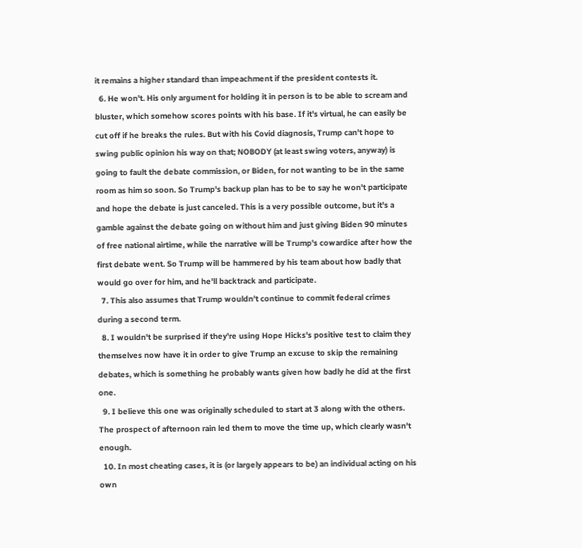it remains a higher standard than impeachment if the president contests it.
  6. He won't. His only argument for holding it in person is to be able to scream and bluster, which somehow scores points with his base. If it's virtual, he can easily be cut off if he breaks the rules. But with his Covid diagnosis, Trump can't hope to swing public opinion his way on that; NOBODY (at least swing voters, anyway) is going to fault the debate commission, or Biden, for not wanting to be in the same room as him so soon. So Trump's backup plan has to be to say he won't participate and hope the debate is just canceled. This is a very possible outcome, but it's a gamble against the debate going on without him and just giving Biden 90 minutes of free national airtime, while the narrative will be Trump's cowardice after how the first debate went. So Trump will be hammered by his team about how badly that would go over for him, and he'll backtrack and participate.
  7. This also assumes that Trump wouldn't continue to commit federal crimes during a second term.
  8. I wouldn't be surprised if they're using Hope Hicks's positive test to claim they themselves now have it in order to give Trump an excuse to skip the remaining debates, which is something he probably wants given how badly he did at the first one.
  9. I believe this one was originally scheduled to start at 3 along with the others. The prospect of afternoon rain led them to move the time up, which clearly wasn't enough.
  10. In most cheating cases, it is (or largely appears to be) an individual acting on his own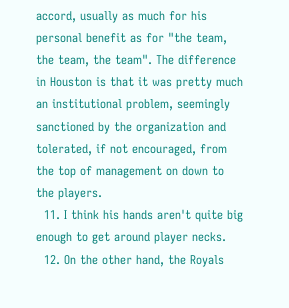accord, usually as much for his personal benefit as for "the team, the team, the team". The difference in Houston is that it was pretty much an institutional problem, seemingly sanctioned by the organization and tolerated, if not encouraged, from the top of management on down to the players.
  11. I think his hands aren't quite big enough to get around player necks.
  12. On the other hand, the Royals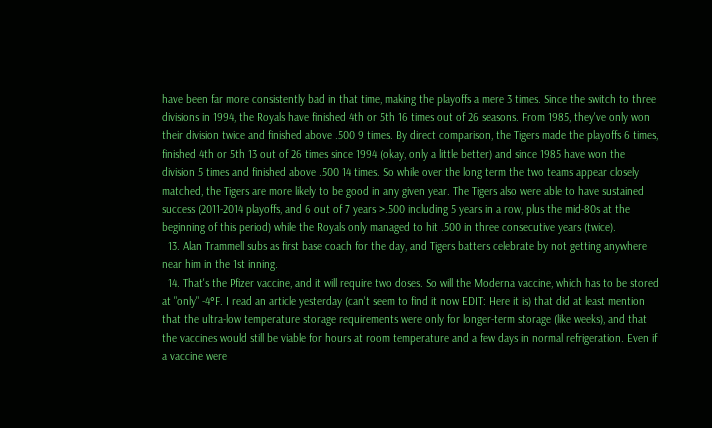have been far more consistently bad in that time, making the playoffs a mere 3 times. Since the switch to three divisions in 1994, the Royals have finished 4th or 5th 16 times out of 26 seasons. From 1985, they've only won their division twice and finished above .500 9 times. By direct comparison, the Tigers made the playoffs 6 times, finished 4th or 5th 13 out of 26 times since 1994 (okay, only a little better) and since 1985 have won the division 5 times and finished above .500 14 times. So while over the long term the two teams appear closely matched, the Tigers are more likely to be good in any given year. The Tigers also were able to have sustained success (2011-2014 playoffs, and 6 out of 7 years >.500 including 5 years in a row, plus the mid-80s at the beginning of this period) while the Royals only managed to hit .500 in three consecutive years (twice).
  13. Alan Trammell subs as first base coach for the day, and Tigers batters celebrate by not getting anywhere near him in the 1st inning.
  14. That's the Pfizer vaccine, and it will require two doses. So will the Moderna vaccine, which has to be stored at "only" -4°F. I read an article yesterday (can't seem to find it now EDIT: Here it is) that did at least mention that the ultra-low temperature storage requirements were only for longer-term storage (like weeks), and that the vaccines would still be viable for hours at room temperature and a few days in normal refrigeration. Even if a vaccine were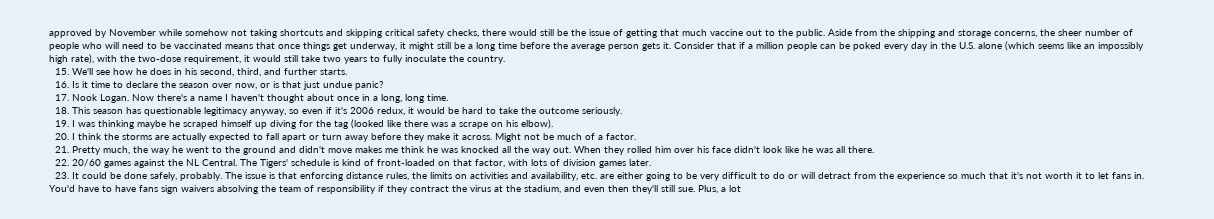approved by November while somehow not taking shortcuts and skipping critical safety checks, there would still be the issue of getting that much vaccine out to the public. Aside from the shipping and storage concerns, the sheer number of people who will need to be vaccinated means that once things get underway, it might still be a long time before the average person gets it. Consider that if a million people can be poked every day in the U.S. alone (which seems like an impossibly high rate), with the two-dose requirement, it would still take two years to fully inoculate the country.
  15. We'll see how he does in his second, third, and further starts.
  16. Is it time to declare the season over now, or is that just undue panic?
  17. Nook Logan. Now there's a name I haven't thought about once in a long, long time.
  18. This season has questionable legitimacy anyway, so even if it's 2006 redux, it would be hard to take the outcome seriously.
  19. I was thinking maybe he scraped himself up diving for the tag (looked like there was a scrape on his elbow).
  20. I think the storms are actually expected to fall apart or turn away before they make it across. Might not be much of a factor.
  21. Pretty much, the way he went to the ground and didn't move makes me think he was knocked all the way out. When they rolled him over his face didn't look like he was all there.
  22. 20/60 games against the NL Central. The Tigers' schedule is kind of front-loaded on that factor, with lots of division games later.
  23. It could be done safely, probably. The issue is that enforcing distance rules, the limits on activities and availability, etc. are either going to be very difficult to do or will detract from the experience so much that it's not worth it to let fans in. You'd have to have fans sign waivers absolving the team of responsibility if they contract the virus at the stadium, and even then they'll still sue. Plus, a lot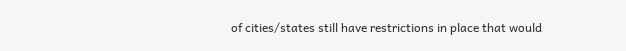of cities/states still have restrictions in place that would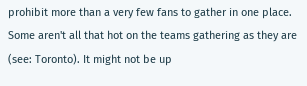prohibit more than a very few fans to gather in one place. Some aren't all that hot on the teams gathering as they are (see: Toronto). It might not be up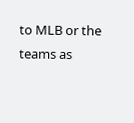to MLB or the teams as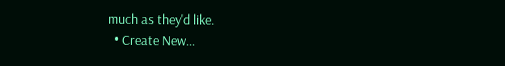much as they'd like.
  • Create New...